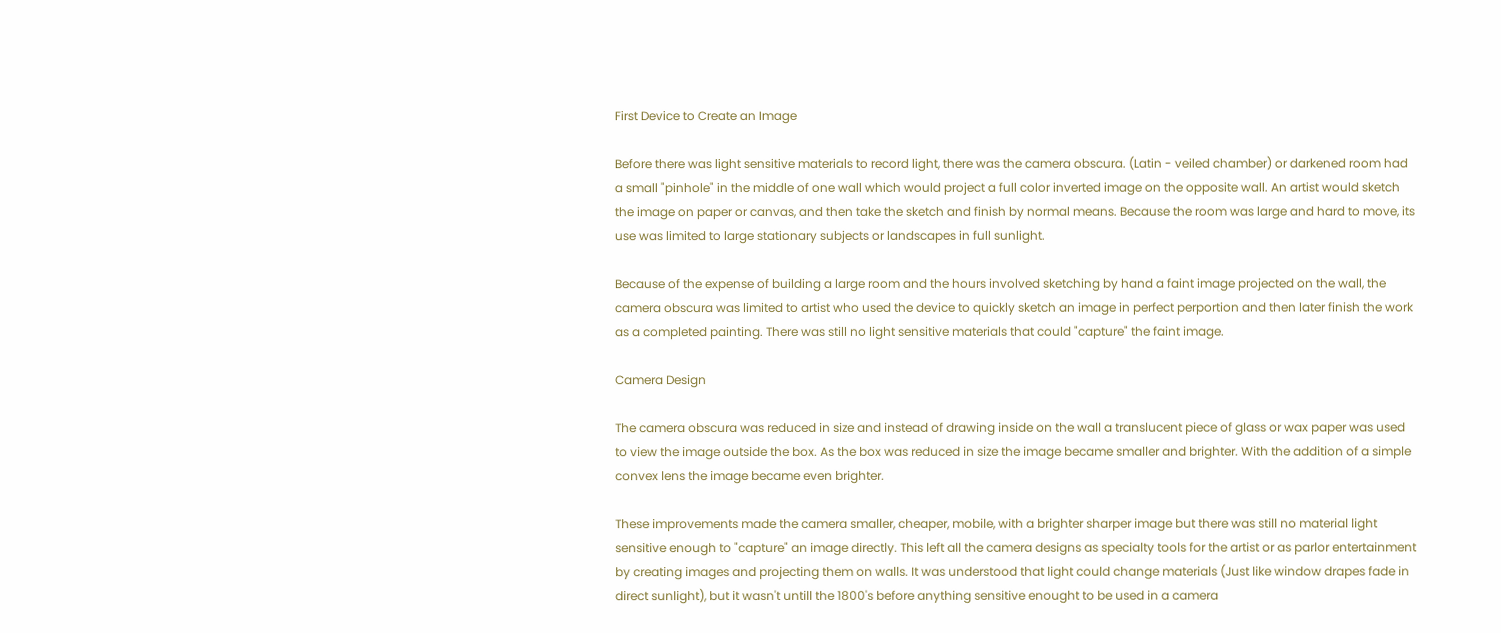First Device to Create an Image

Before there was light sensitive materials to record light, there was the camera obscura. (Latin - veiled chamber) or darkened room had a small "pinhole" in the middle of one wall which would project a full color inverted image on the opposite wall. An artist would sketch the image on paper or canvas, and then take the sketch and finish by normal means. Because the room was large and hard to move, its use was limited to large stationary subjects or landscapes in full sunlight.

Because of the expense of building a large room and the hours involved sketching by hand a faint image projected on the wall, the camera obscura was limited to artist who used the device to quickly sketch an image in perfect perportion and then later finish the work as a completed painting. There was still no light sensitive materials that could "capture" the faint image.

Camera Design

The camera obscura was reduced in size and instead of drawing inside on the wall a translucent piece of glass or wax paper was used to view the image outside the box. As the box was reduced in size the image became smaller and brighter. With the addition of a simple convex lens the image became even brighter.

These improvements made the camera smaller, cheaper, mobile, with a brighter sharper image but there was still no material light sensitive enough to "capture" an image directly. This left all the camera designs as specialty tools for the artist or as parlor entertainment by creating images and projecting them on walls. It was understood that light could change materials (Just like window drapes fade in direct sunlight), but it wasn't untill the 1800's before anything sensitive enought to be used in a camera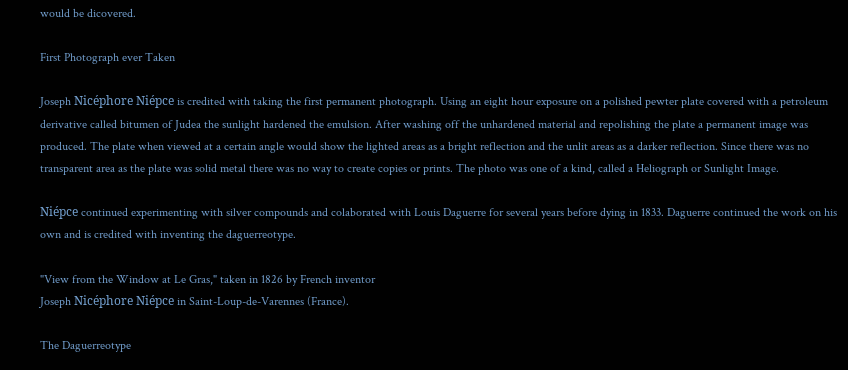would be dicovered.

First Photograph ever Taken

Joseph Nicéphore Niépce is credited with taking the first permanent photograph. Using an eight hour exposure on a polished pewter plate covered with a petroleum derivative called bitumen of Judea the sunlight hardened the emulsion. After washing off the unhardened material and repolishing the plate a permanent image was produced. The plate when viewed at a certain angle would show the lighted areas as a bright reflection and the unlit areas as a darker reflection. Since there was no transparent area as the plate was solid metal there was no way to create copies or prints. The photo was one of a kind, called a Heliograph or Sunlight Image.

Niépce continued experimenting with silver compounds and colaborated with Louis Daguerre for several years before dying in 1833. Daguerre continued the work on his own and is credited with inventing the daguerreotype.

"View from the Window at Le Gras," taken in 1826 by French inventor
Joseph Nicéphore Niépce in Saint-Loup-de-Varennes (France).

The Daguerreotype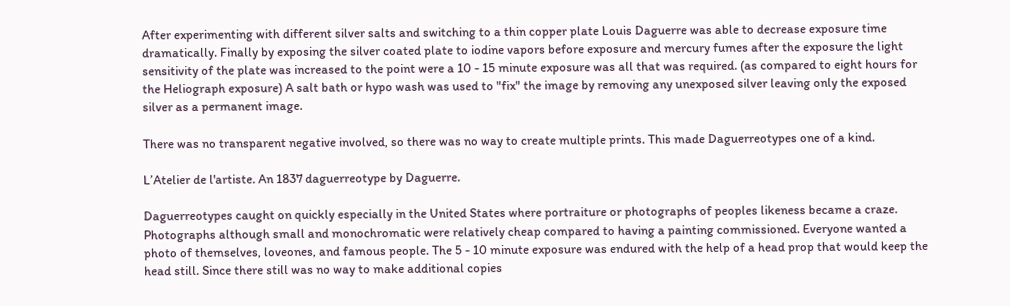After experimenting with different silver salts and switching to a thin copper plate Louis Daguerre was able to decrease exposure time dramatically. Finally by exposing the silver coated plate to iodine vapors before exposure and mercury fumes after the exposure the light sensitivity of the plate was increased to the point were a 10 - 15 minute exposure was all that was required. (as compared to eight hours for the Heliograph exposure) A salt bath or hypo wash was used to "fix" the image by removing any unexposed silver leaving only the exposed silver as a permanent image.

There was no transparent negative involved, so there was no way to create multiple prints. This made Daguerreotypes one of a kind.

L’Atelier de l'artiste. An 1837 daguerreotype by Daguerre.

Daguerreotypes caught on quickly especially in the United States where portraiture or photographs of peoples likeness became a craze. Photographs although small and monochromatic were relatively cheap compared to having a painting commissioned. Everyone wanted a photo of themselves, loveones, and famous people. The 5 - 10 minute exposure was endured with the help of a head prop that would keep the head still. Since there still was no way to make additional copies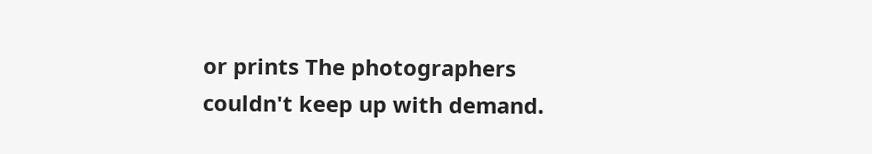or prints The photographers couldn't keep up with demand.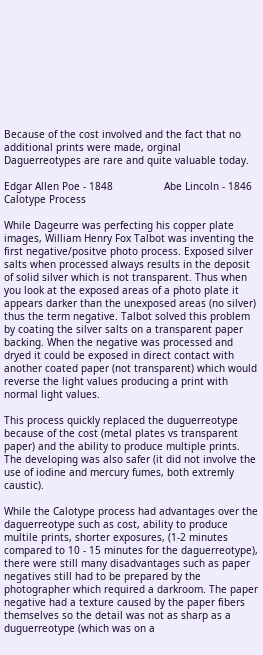Because of the cost involved and the fact that no additional prints were made, orginal Daguerreotypes are rare and quite valuable today.

Edgar Allen Poe - 1848                 Abe Lincoln - 1846
Calotype Process

While Dageurre was perfecting his copper plate images, William Henry Fox Talbot was inventing the first negative/positve photo process. Exposed silver salts when processed always results in the deposit of solid silver which is not transparent. Thus when you look at the exposed areas of a photo plate it appears darker than the unexposed areas (no silver) thus the term negative. Talbot solved this problem by coating the silver salts on a transparent paper backing. When the negative was processed and dryed it could be exposed in direct contact with another coated paper (not transparent) which would reverse the light values producing a print with normal light values.

This process quickly replaced the duguerreotype because of the cost (metal plates vs transparent paper) and the ability to produce multiple prints. The developing was also safer (it did not involve the use of iodine and mercury fumes, both extremly caustic).

While the Calotype process had advantages over the daguerreotype such as cost, ability to produce multile prints, shorter exposures, (1-2 minutes compared to 10 - 15 minutes for the daguerreotype), there were still many disadvantages such as paper negatives still had to be prepared by the photographer which required a darkroom. The paper negative had a texture caused by the paper fibers themselves so the detail was not as sharp as a duguerreotype (which was on a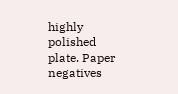highly polished plate. Paper negatives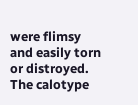were flimsy and easily torn or distroyed. The calotype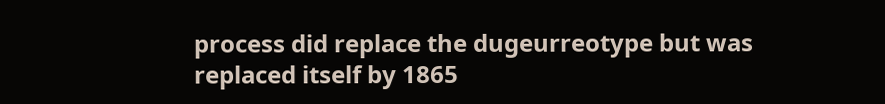process did replace the dugeurreotype but was replaced itself by 1865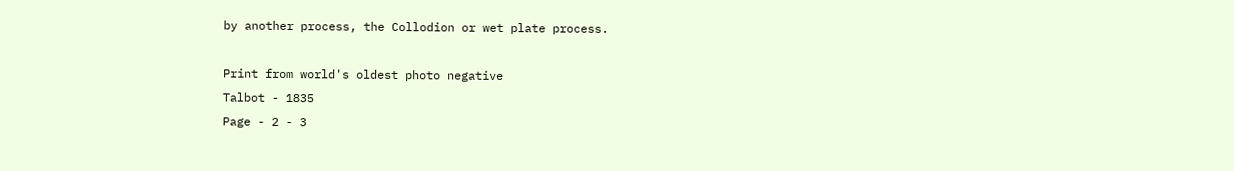by another process, the Collodion or wet plate process.

Print from world's oldest photo negative
Talbot - 1835
Page - 2 - 3